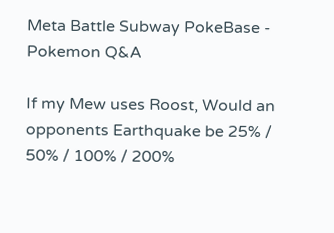Meta Battle Subway PokeBase - Pokemon Q&A

If my Mew uses Roost, Would an opponents Earthquake be 25% / 50% / 100% / 200%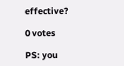effective?

0 votes

PS: you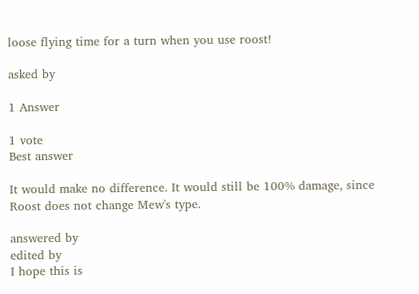loose flying time for a turn when you use roost!

asked by

1 Answer

1 vote
Best answer

It would make no difference. It would still be 100% damage, since Roost does not change Mew's type.

answered by
edited by
I hope this is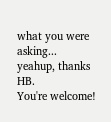what you were asking...
yeahup, thanks HB.
You're welcome!